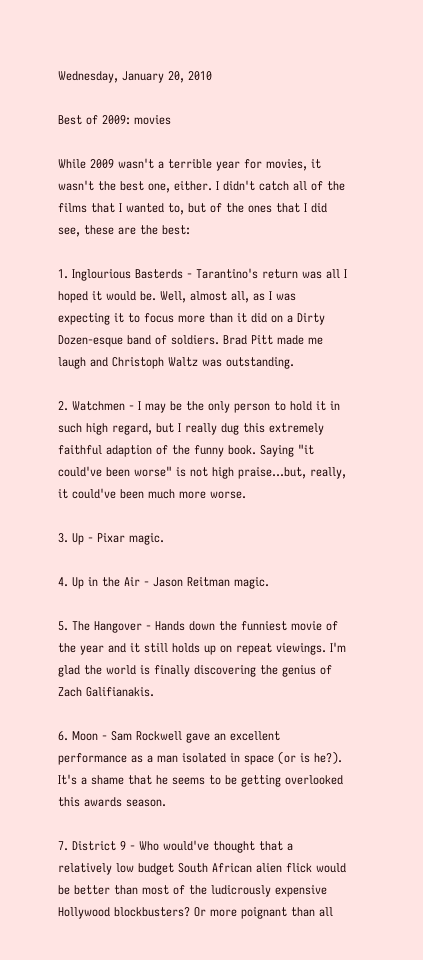Wednesday, January 20, 2010

Best of 2009: movies

While 2009 wasn't a terrible year for movies, it wasn't the best one, either. I didn't catch all of the films that I wanted to, but of the ones that I did see, these are the best:

1. Inglourious Basterds - Tarantino's return was all I hoped it would be. Well, almost all, as I was expecting it to focus more than it did on a Dirty Dozen-esque band of soldiers. Brad Pitt made me laugh and Christoph Waltz was outstanding.

2. Watchmen - I may be the only person to hold it in such high regard, but I really dug this extremely faithful adaption of the funny book. Saying "it could've been worse" is not high praise...but, really, it could've been much more worse.

3. Up - Pixar magic.

4. Up in the Air - Jason Reitman magic.

5. The Hangover - Hands down the funniest movie of the year and it still holds up on repeat viewings. I'm glad the world is finally discovering the genius of Zach Galifianakis.

6. Moon - Sam Rockwell gave an excellent performance as a man isolated in space (or is he?). It's a shame that he seems to be getting overlooked this awards season.

7. District 9 - Who would've thought that a relatively low budget South African alien flick would be better than most of the ludicrously expensive Hollywood blockbusters? Or more poignant than all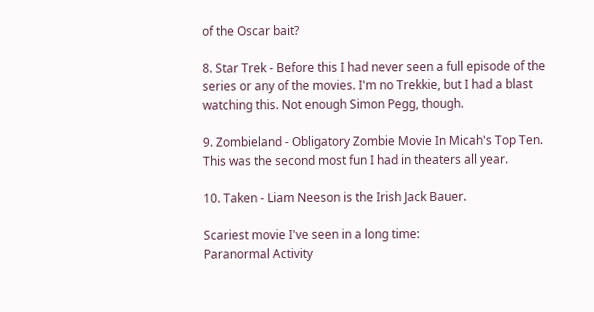of the Oscar bait?

8. Star Trek - Before this I had never seen a full episode of the series or any of the movies. I'm no Trekkie, but I had a blast watching this. Not enough Simon Pegg, though.

9. Zombieland - Obligatory Zombie Movie In Micah's Top Ten. This was the second most fun I had in theaters all year.

10. Taken - Liam Neeson is the Irish Jack Bauer.

Scariest movie I've seen in a long time:
Paranormal Activity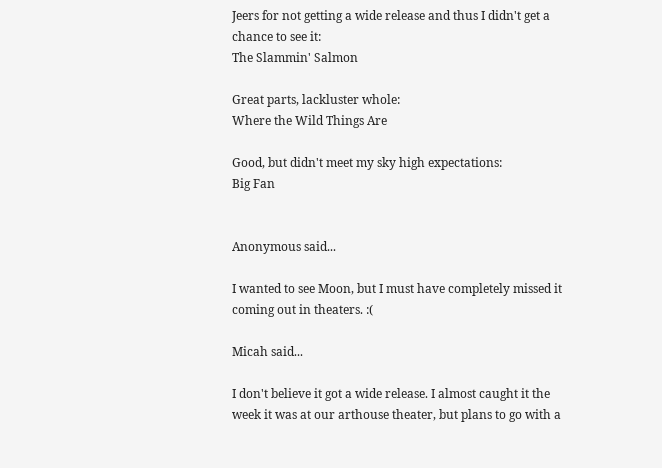Jeers for not getting a wide release and thus I didn't get a chance to see it:
The Slammin' Salmon

Great parts, lackluster whole:
Where the Wild Things Are

Good, but didn't meet my sky high expectations:
Big Fan


Anonymous said...

I wanted to see Moon, but I must have completely missed it coming out in theaters. :(

Micah said...

I don't believe it got a wide release. I almost caught it the week it was at our arthouse theater, but plans to go with a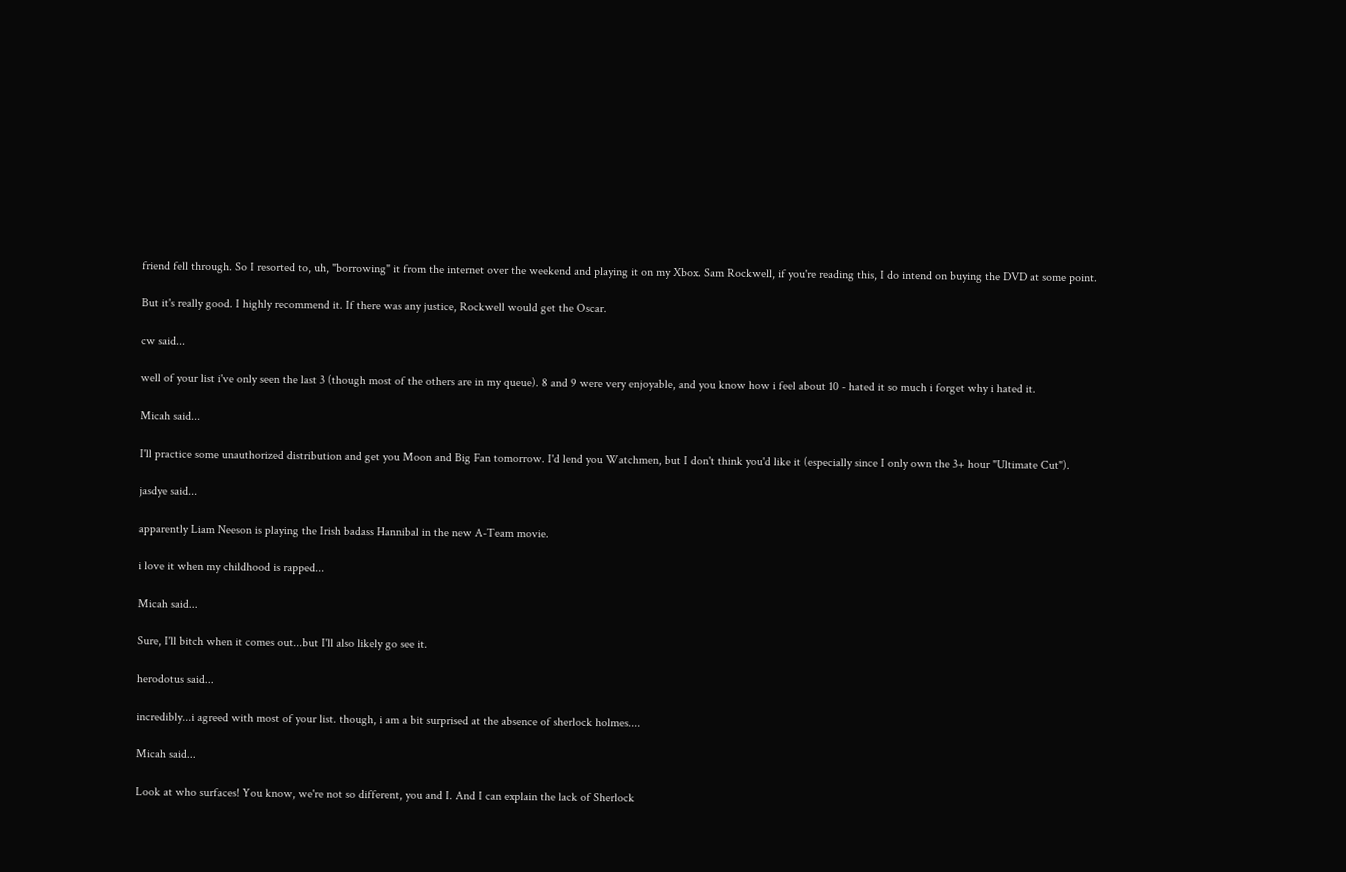friend fell through. So I resorted to, uh, "borrowing" it from the internet over the weekend and playing it on my Xbox. Sam Rockwell, if you're reading this, I do intend on buying the DVD at some point.

But it's really good. I highly recommend it. If there was any justice, Rockwell would get the Oscar.

cw said...

well of your list i've only seen the last 3 (though most of the others are in my queue). 8 and 9 were very enjoyable, and you know how i feel about 10 - hated it so much i forget why i hated it.

Micah said...

I'll practice some unauthorized distribution and get you Moon and Big Fan tomorrow. I'd lend you Watchmen, but I don't think you'd like it (especially since I only own the 3+ hour "Ultimate Cut").

jasdye said...

apparently Liam Neeson is playing the Irish badass Hannibal in the new A-Team movie.

i love it when my childhood is rapped...

Micah said...

Sure, I'll bitch when it comes out...but I'll also likely go see it.

herodotus said...

incredibly...i agreed with most of your list. though, i am a bit surprised at the absence of sherlock holmes....

Micah said...

Look at who surfaces! You know, we're not so different, you and I. And I can explain the lack of Sherlock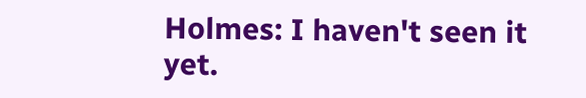Holmes: I haven't seen it yet.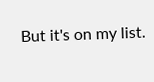But it's on my list.